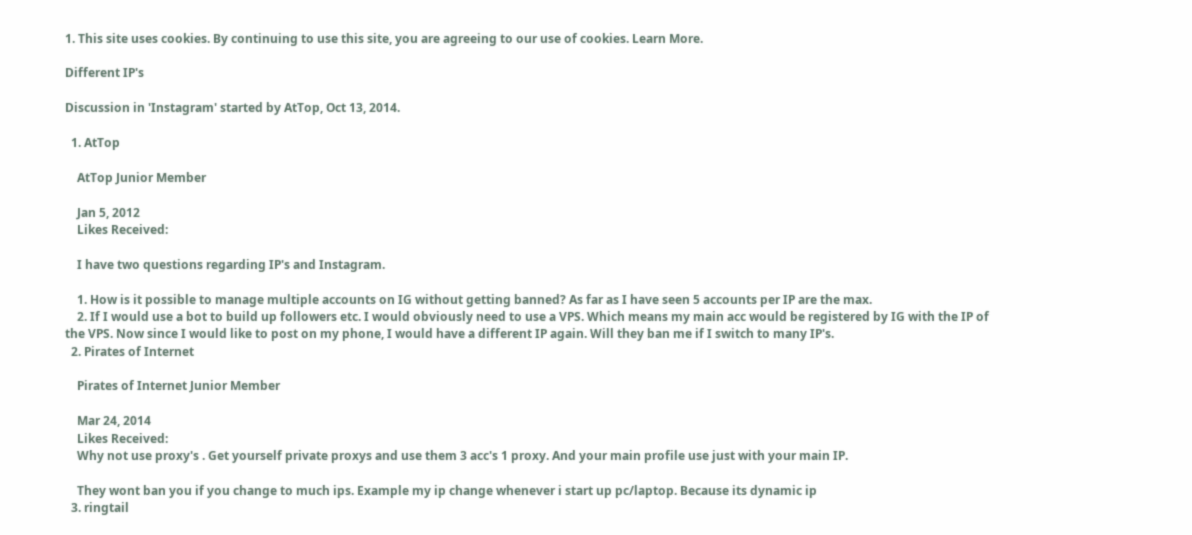1. This site uses cookies. By continuing to use this site, you are agreeing to our use of cookies. Learn More.

Different IP's

Discussion in 'Instagram' started by AtTop, Oct 13, 2014.

  1. AtTop

    AtTop Junior Member

    Jan 5, 2012
    Likes Received:

    I have two questions regarding IP's and Instagram.

    1. How is it possible to manage multiple accounts on IG without getting banned? As far as I have seen 5 accounts per IP are the max.
    2. If I would use a bot to build up followers etc. I would obviously need to use a VPS. Which means my main acc would be registered by IG with the IP of the VPS. Now since I would like to post on my phone, I would have a different IP again. Will they ban me if I switch to many IP's.
  2. Pirates of Internet

    Pirates of Internet Junior Member

    Mar 24, 2014
    Likes Received:
    Why not use proxy's . Get yourself private proxys and use them 3 acc's 1 proxy. And your main profile use just with your main IP.

    They wont ban you if you change to much ips. Example my ip change whenever i start up pc/laptop. Because its dynamic ip
  3. ringtail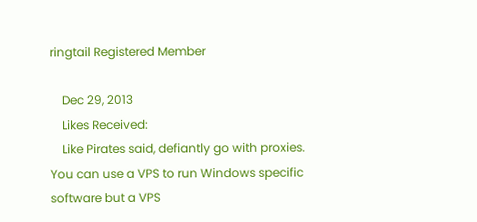ringtail Registered Member

    Dec 29, 2013
    Likes Received:
    Like Pirates said, defiantly go with proxies. You can use a VPS to run Windows specific software but a VPS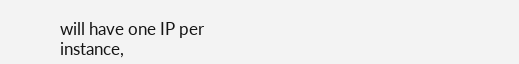will have one IP per instance,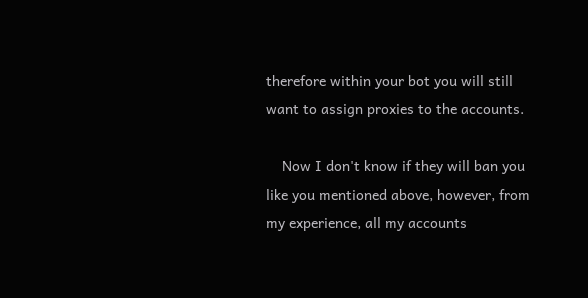therefore within your bot you will still want to assign proxies to the accounts.

    Now I don't know if they will ban you like you mentioned above, however, from my experience, all my accounts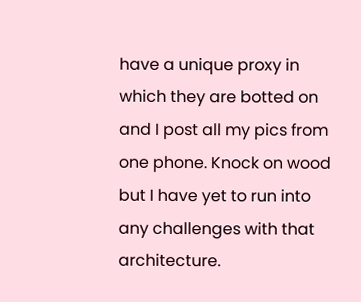have a unique proxy in which they are botted on and I post all my pics from one phone. Knock on wood but I have yet to run into any challenges with that architecture.